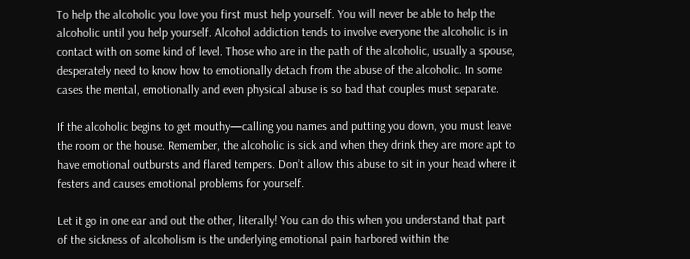To help the alcoholic you love you first must help yourself. You will never be able to help the alcoholic until you help yourself. Alcohol addiction tends to involve everyone the alcoholic is in contact with on some kind of level. Those who are in the path of the alcoholic, usually a spouse, desperately need to know how to emotionally detach from the abuse of the alcoholic. In some cases the mental, emotionally and even physical abuse is so bad that couples must separate.

If the alcoholic begins to get mouthy—calling you names and putting you down, you must leave the room or the house. Remember, the alcoholic is sick and when they drink they are more apt to have emotional outbursts and flared tempers. Don’t allow this abuse to sit in your head where it festers and causes emotional problems for yourself.

Let it go in one ear and out the other, literally! You can do this when you understand that part of the sickness of alcoholism is the underlying emotional pain harbored within the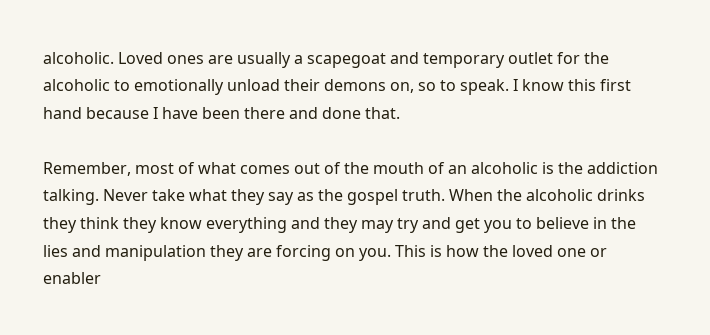alcoholic. Loved ones are usually a scapegoat and temporary outlet for the alcoholic to emotionally unload their demons on, so to speak. I know this first hand because I have been there and done that.

Remember, most of what comes out of the mouth of an alcoholic is the addiction talking. Never take what they say as the gospel truth. When the alcoholic drinks they think they know everything and they may try and get you to believe in the lies and manipulation they are forcing on you. This is how the loved one or enabler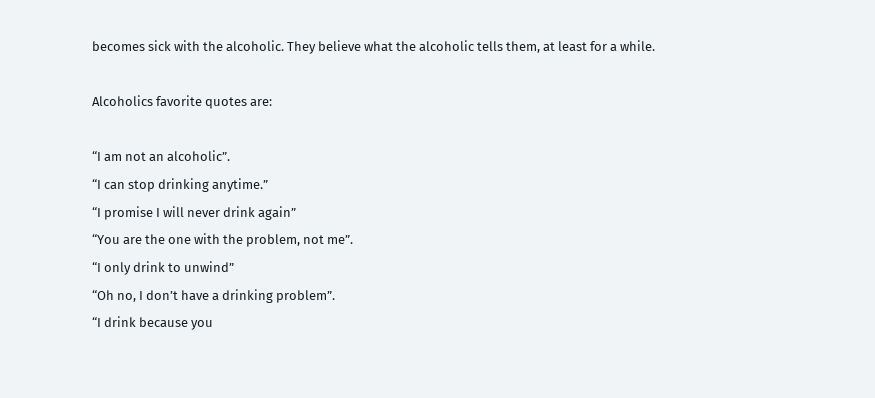becomes sick with the alcoholic. They believe what the alcoholic tells them, at least for a while.

Alcoholics favorite quotes are:

“I am not an alcoholic”.
“I can stop drinking anytime.”
“I promise I will never drink again”
“You are the one with the problem, not me”.
“I only drink to unwind”
“Oh no, I don’t have a drinking problem”.
“I drink because you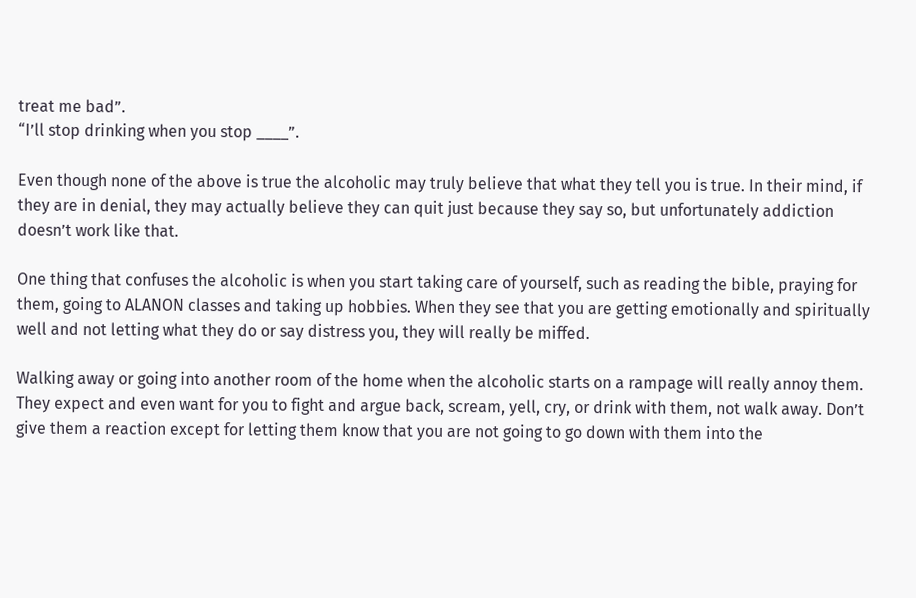treat me bad”.
“I’ll stop drinking when you stop ____”.

Even though none of the above is true the alcoholic may truly believe that what they tell you is true. In their mind, if they are in denial, they may actually believe they can quit just because they say so, but unfortunately addiction doesn’t work like that.

One thing that confuses the alcoholic is when you start taking care of yourself, such as reading the bible, praying for them, going to ALANON classes and taking up hobbies. When they see that you are getting emotionally and spiritually well and not letting what they do or say distress you, they will really be miffed.

Walking away or going into another room of the home when the alcoholic starts on a rampage will really annoy them. They expect and even want for you to fight and argue back, scream, yell, cry, or drink with them, not walk away. Don’t give them a reaction except for letting them know that you are not going to go down with them into the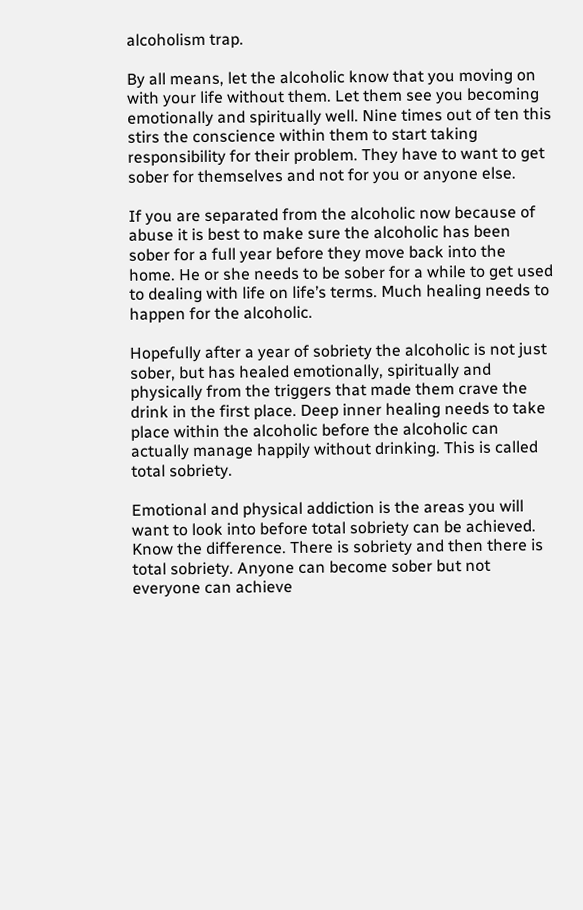alcoholism trap.

By all means, let the alcoholic know that you moving on with your life without them. Let them see you becoming emotionally and spiritually well. Nine times out of ten this stirs the conscience within them to start taking responsibility for their problem. They have to want to get sober for themselves and not for you or anyone else.

If you are separated from the alcoholic now because of abuse it is best to make sure the alcoholic has been sober for a full year before they move back into the home. He or she needs to be sober for a while to get used to dealing with life on life’s terms. Much healing needs to happen for the alcoholic.

Hopefully after a year of sobriety the alcoholic is not just sober, but has healed emotionally, spiritually and physically from the triggers that made them crave the drink in the first place. Deep inner healing needs to take place within the alcoholic before the alcoholic can actually manage happily without drinking. This is called total sobriety.

Emotional and physical addiction is the areas you will want to look into before total sobriety can be achieved. Know the difference. There is sobriety and then there is total sobriety. Anyone can become sober but not everyone can achieve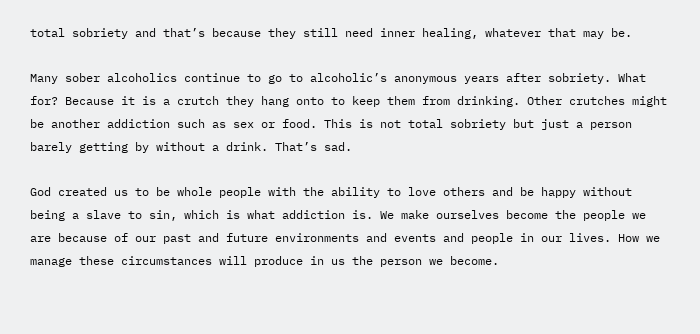total sobriety and that’s because they still need inner healing, whatever that may be.

Many sober alcoholics continue to go to alcoholic’s anonymous years after sobriety. What for? Because it is a crutch they hang onto to keep them from drinking. Other crutches might be another addiction such as sex or food. This is not total sobriety but just a person barely getting by without a drink. That’s sad.

God created us to be whole people with the ability to love others and be happy without being a slave to sin, which is what addiction is. We make ourselves become the people we are because of our past and future environments and events and people in our lives. How we manage these circumstances will produce in us the person we become.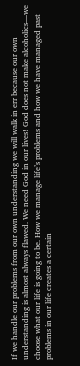If we handle our problems from our own understanding we will walk in err because our own understanding is almost always flawed. We need God in our lives! God does not make alcoholics—we choose what our life is going to be. How we manage life’s problems and how we have managed past problems in our life creates a certain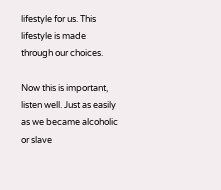lifestyle for us. This lifestyle is made through our choices.

Now this is important, listen well. Just as easily as we became alcoholic or slave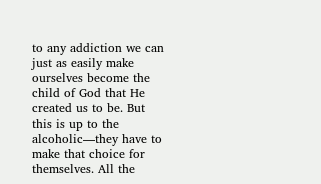to any addiction we can just as easily make ourselves become the child of God that He created us to be. But this is up to the alcoholic—they have to make that choice for themselves. All the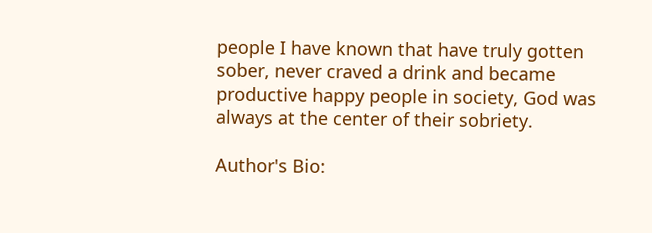people I have known that have truly gotten sober, never craved a drink and became productive happy people in society, God was always at the center of their sobriety.

Author's Bio: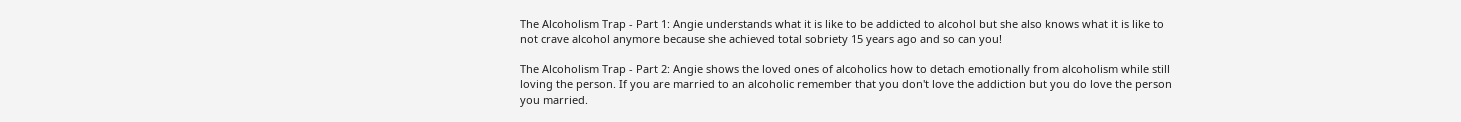The Alcoholism Trap - Part 1: Angie understands what it is like to be addicted to alcohol but she also knows what it is like to not crave alcohol anymore because she achieved total sobriety 15 years ago and so can you!

The Alcoholism Trap - Part 2: Angie shows the loved ones of alcoholics how to detach emotionally from alcoholism while still loving the person. If you are married to an alcoholic remember that you don't love the addiction but you do love the person you married.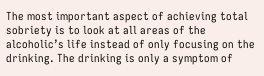The most important aspect of achieving total sobriety is to look at all areas of the alcoholic’s life instead of only focusing on the drinking. The drinking is only a symptom of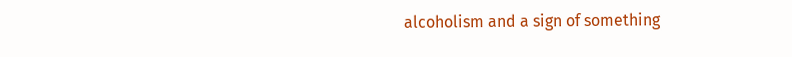alcoholism and a sign of something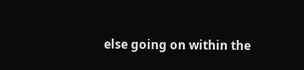else going on within the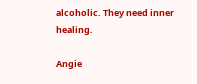alcoholic. They need inner healing.

Angie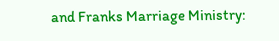and Franks Marriage Ministry: